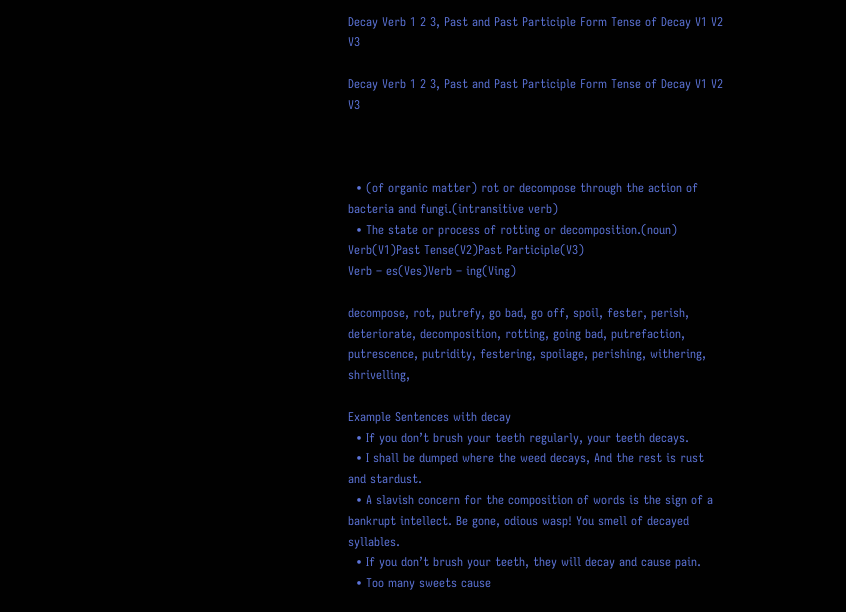Decay Verb 1 2 3, Past and Past Participle Form Tense of Decay V1 V2 V3

Decay Verb 1 2 3, Past and Past Participle Form Tense of Decay V1 V2 V3



  • (of organic matter) rot or decompose through the action of bacteria and fungi.(intransitive verb)
  • The state or process of rotting or decomposition.(noun)
Verb(V1)Past Tense(V2)Past Participle(V3)
Verb – es(Ves)Verb – ing(Ving)

decompose, rot, putrefy, go bad, go off, spoil, fester, perish, deteriorate, decomposition, rotting, going bad, putrefaction, putrescence, putridity, festering, spoilage, perishing, withering, shrivelling,

Example Sentences with decay
  • If you don’t brush your teeth regularly, your teeth decays.
  • I shall be dumped where the weed decays, And the rest is rust and stardust.
  • A slavish concern for the composition of words is the sign of a bankrupt intellect. Be gone, odious wasp! You smell of decayed syllables.
  • If you don’t brush your teeth, they will decay and cause pain.
  • Too many sweets cause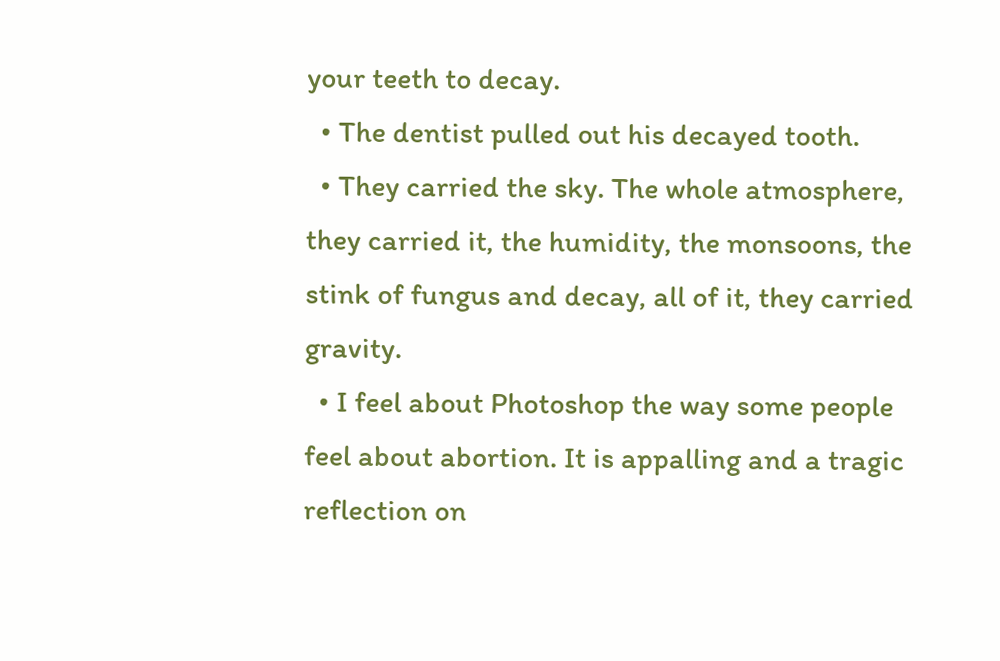your teeth to decay.
  • The dentist pulled out his decayed tooth.
  • They carried the sky. The whole atmosphere, they carried it, the humidity, the monsoons, the stink of fungus and decay, all of it, they carried gravity.
  • I feel about Photoshop the way some people feel about abortion. It is appalling and a tragic reflection on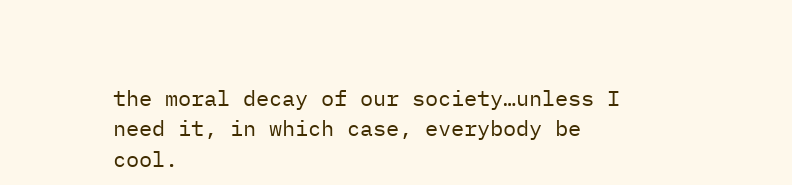the moral decay of our society…unless I need it, in which case, everybody be cool.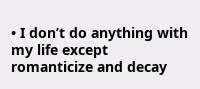• I don’t do anything with my life except romanticize and decay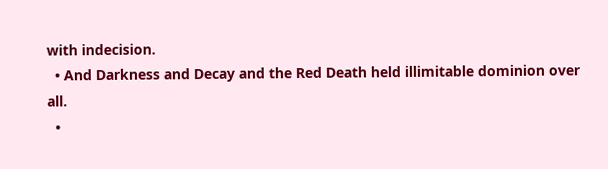with indecision.
  • And Darkness and Decay and the Red Death held illimitable dominion over all.
  •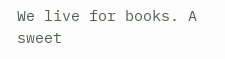We live for books. A sweet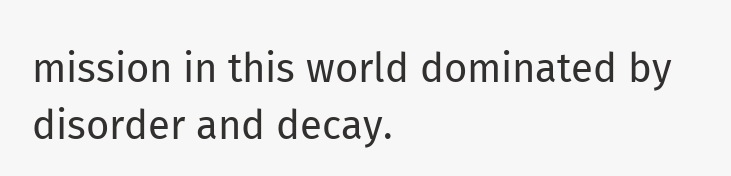mission in this world dominated by disorder and decay.